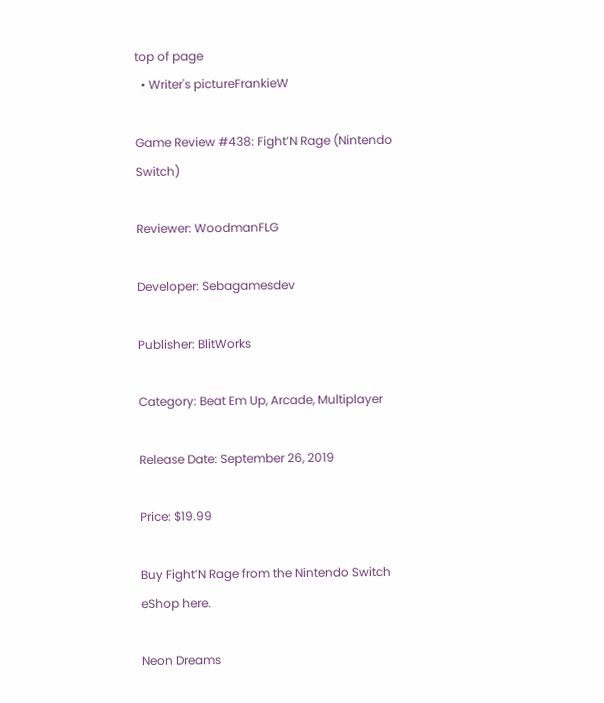top of page
  • Writer's pictureFrankieW

Game Review #438: Fight’N Rage (Nintendo Switch)

Reviewer: WoodmanFLG

Developer: Sebagamesdev

Publisher: BlitWorks

Category: Beat Em Up, Arcade, Multiplayer

Release Date: September 26, 2019

Price: $19.99

Buy Fight’N Rage from the Nintendo Switch eShop here.

Neon Dreams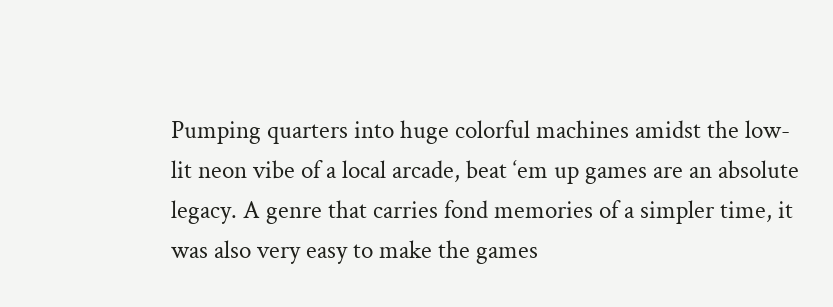Pumping quarters into huge colorful machines amidst the low-lit neon vibe of a local arcade, beat ‘em up games are an absolute legacy. A genre that carries fond memories of a simpler time, it was also very easy to make the games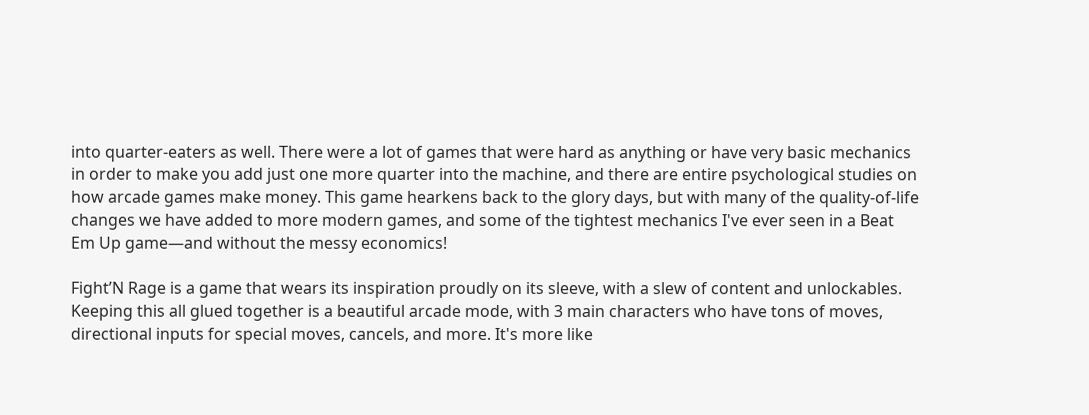into quarter-eaters as well. There were a lot of games that were hard as anything or have very basic mechanics in order to make you add just one more quarter into the machine, and there are entire psychological studies on how arcade games make money. This game hearkens back to the glory days, but with many of the quality-of-life changes we have added to more modern games, and some of the tightest mechanics I've ever seen in a Beat Em Up game—and without the messy economics!

Fight’N Rage is a game that wears its inspiration proudly on its sleeve, with a slew of content and unlockables. Keeping this all glued together is a beautiful arcade mode, with 3 main characters who have tons of moves, directional inputs for special moves, cancels, and more. It's more like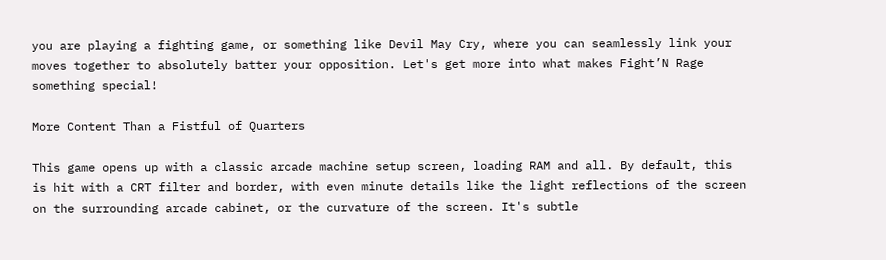you are playing a fighting game, or something like Devil May Cry, where you can seamlessly link your moves together to absolutely batter your opposition. Let's get more into what makes Fight’N Rage something special!

More Content Than a Fistful of Quarters

This game opens up with a classic arcade machine setup screen, loading RAM and all. By default, this is hit with a CRT filter and border, with even minute details like the light reflections of the screen on the surrounding arcade cabinet, or the curvature of the screen. It's subtle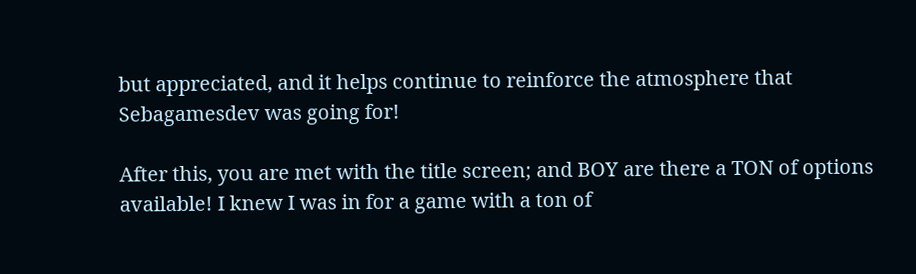but appreciated, and it helps continue to reinforce the atmosphere that Sebagamesdev was going for!

After this, you are met with the title screen; and BOY are there a TON of options available! I knew I was in for a game with a ton of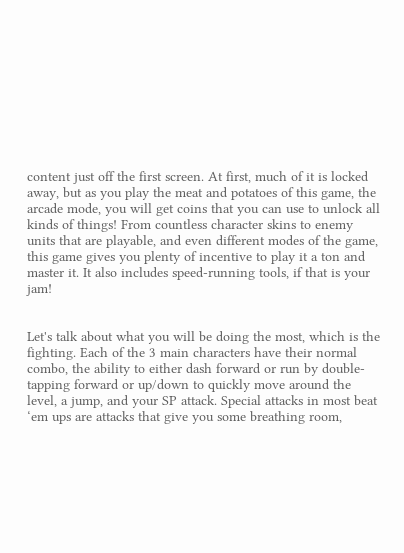content just off the first screen. At first, much of it is locked away, but as you play the meat and potatoes of this game, the arcade mode, you will get coins that you can use to unlock all kinds of things! From countless character skins to enemy units that are playable, and even different modes of the game, this game gives you plenty of incentive to play it a ton and master it. It also includes speed-running tools, if that is your jam!


Let's talk about what you will be doing the most, which is the fighting. Each of the 3 main characters have their normal combo, the ability to either dash forward or run by double-tapping forward or up/down to quickly move around the level, a jump, and your SP attack. Special attacks in most beat ‘em ups are attacks that give you some breathing room,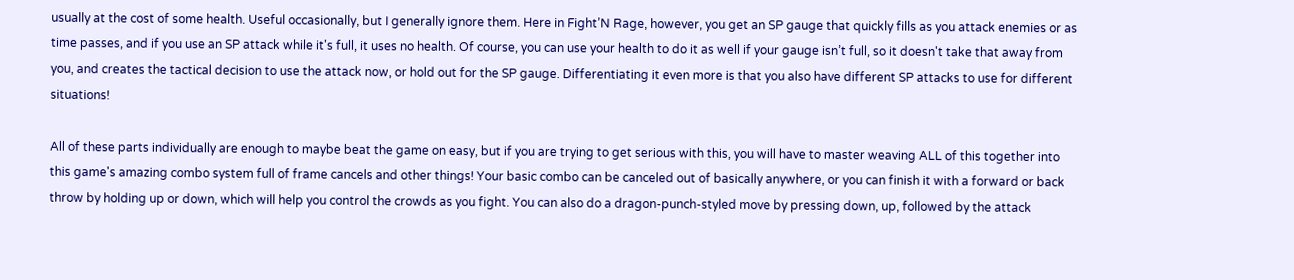usually at the cost of some health. Useful occasionally, but I generally ignore them. Here in Fight’N Rage, however, you get an SP gauge that quickly fills as you attack enemies or as time passes, and if you use an SP attack while it's full, it uses no health. Of course, you can use your health to do it as well if your gauge isn’t full, so it doesn't take that away from you, and creates the tactical decision to use the attack now, or hold out for the SP gauge. Differentiating it even more is that you also have different SP attacks to use for different situations!

All of these parts individually are enough to maybe beat the game on easy, but if you are trying to get serious with this, you will have to master weaving ALL of this together into this game's amazing combo system full of frame cancels and other things! Your basic combo can be canceled out of basically anywhere, or you can finish it with a forward or back throw by holding up or down, which will help you control the crowds as you fight. You can also do a dragon-punch-styled move by pressing down, up, followed by the attack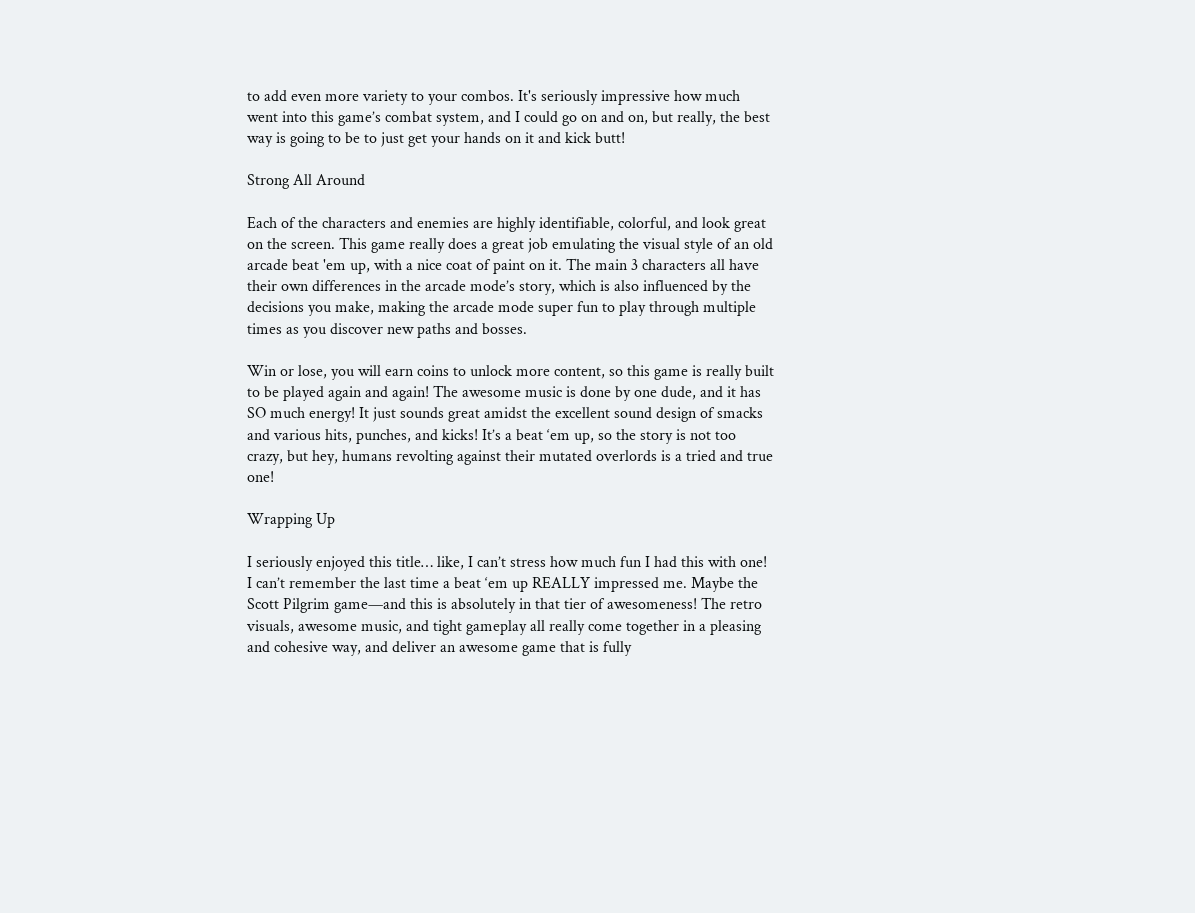to add even more variety to your combos. It's seriously impressive how much went into this game’s combat system, and I could go on and on, but really, the best way is going to be to just get your hands on it and kick butt!

Strong All Around

Each of the characters and enemies are highly identifiable, colorful, and look great on the screen. This game really does a great job emulating the visual style of an old arcade beat 'em up, with a nice coat of paint on it. The main 3 characters all have their own differences in the arcade mode’s story, which is also influenced by the decisions you make, making the arcade mode super fun to play through multiple times as you discover new paths and bosses.

Win or lose, you will earn coins to unlock more content, so this game is really built to be played again and again! The awesome music is done by one dude, and it has SO much energy! It just sounds great amidst the excellent sound design of smacks and various hits, punches, and kicks! It’s a beat ‘em up, so the story is not too crazy, but hey, humans revolting against their mutated overlords is a tried and true one!

Wrapping Up

I seriously enjoyed this title… like, I can’t stress how much fun I had this with one! I can’t remember the last time a beat ‘em up REALLY impressed me. Maybe the Scott Pilgrim game—and this is absolutely in that tier of awesomeness! The retro visuals, awesome music, and tight gameplay all really come together in a pleasing and cohesive way, and deliver an awesome game that is fully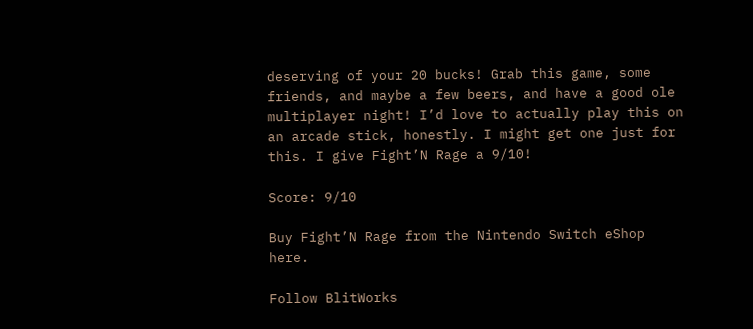deserving of your 20 bucks! Grab this game, some friends, and maybe a few beers, and have a good ole multiplayer night! I’d love to actually play this on an arcade stick, honestly. I might get one just for this. I give Fight’N Rage a 9/10!

Score: 9/10

Buy Fight’N Rage from the Nintendo Switch eShop here.

Follow BlitWorks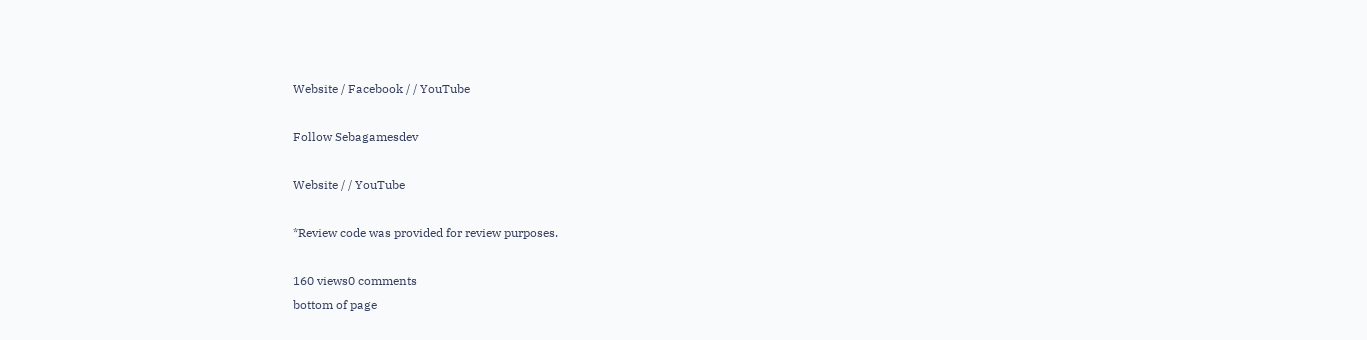Website / Facebook / / YouTube

Follow Sebagamesdev

Website / / YouTube

*Review code was provided for review purposes.

160 views0 comments
bottom of page